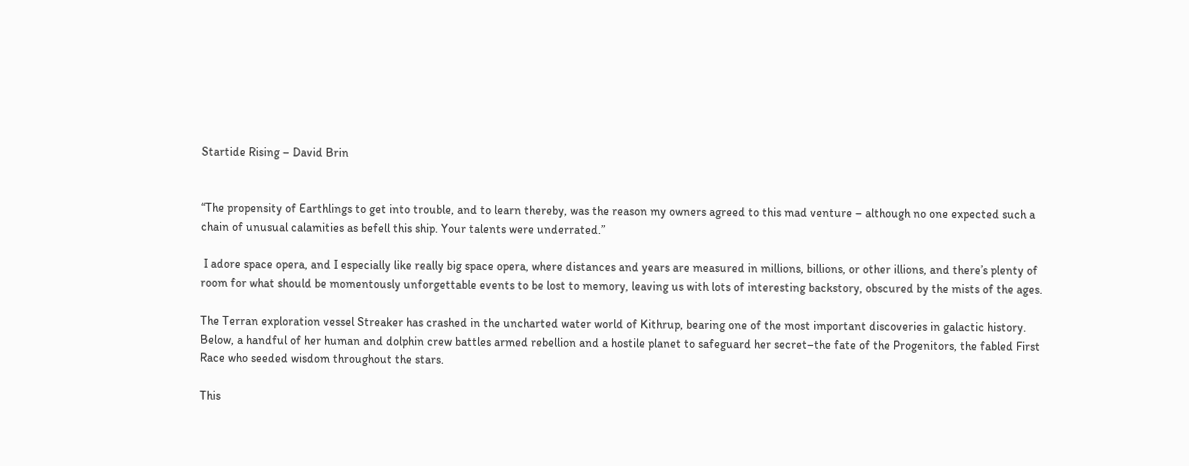Startide Rising – David Brin


“The propensity of Earthlings to get into trouble, and to learn thereby, was the reason my owners agreed to this mad venture – although no one expected such a chain of unusual calamities as befell this ship. Your talents were underrated.”

 I adore space opera, and I especially like really big space opera, where distances and years are measured in millions, billions, or other illions, and there’s plenty of room for what should be momentously unforgettable events to be lost to memory, leaving us with lots of interesting backstory, obscured by the mists of the ages.

The Terran exploration vessel Streaker has crashed in the uncharted water world of Kithrup, bearing one of the most important discoveries in galactic history.  Below, a handful of her human and dolphin crew battles armed rebellion and a hostile planet to safeguard her secret–the fate of the Progenitors, the fabled First Race who seeded wisdom throughout the stars.

This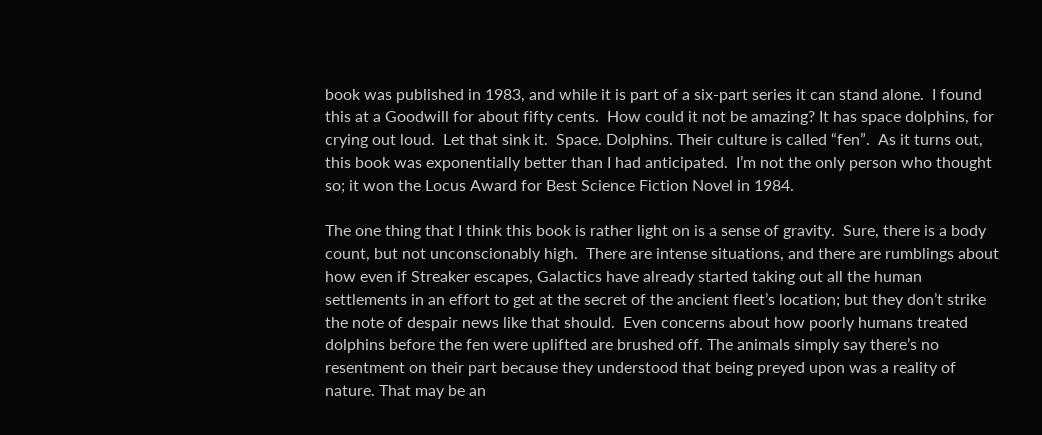book was published in 1983, and while it is part of a six-part series it can stand alone.  I found this at a Goodwill for about fifty cents.  How could it not be amazing? It has space dolphins, for crying out loud.  Let that sink it.  Space. Dolphins. Their culture is called “fen”.  As it turns out, this book was exponentially better than I had anticipated.  I’m not the only person who thought so; it won the Locus Award for Best Science Fiction Novel in 1984.

The one thing that I think this book is rather light on is a sense of gravity.  Sure, there is a body count, but not unconscionably high.  There are intense situations, and there are rumblings about how even if Streaker escapes, Galactics have already started taking out all the human settlements in an effort to get at the secret of the ancient fleet’s location; but they don’t strike the note of despair news like that should.  Even concerns about how poorly humans treated dolphins before the fen were uplifted are brushed off. The animals simply say there’s no resentment on their part because they understood that being preyed upon was a reality of nature. That may be an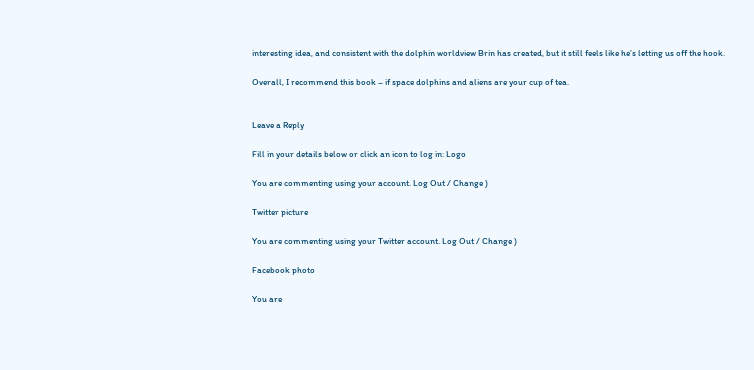interesting idea, and consistent with the dolphin worldview Brin has created, but it still feels like he’s letting us off the hook.

Overall, I recommend this book – if space dolphins and aliens are your cup of tea.


Leave a Reply

Fill in your details below or click an icon to log in: Logo

You are commenting using your account. Log Out / Change )

Twitter picture

You are commenting using your Twitter account. Log Out / Change )

Facebook photo

You are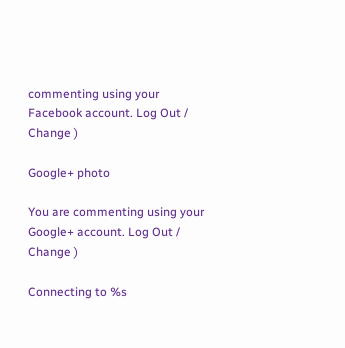commenting using your Facebook account. Log Out / Change )

Google+ photo

You are commenting using your Google+ account. Log Out / Change )

Connecting to %s